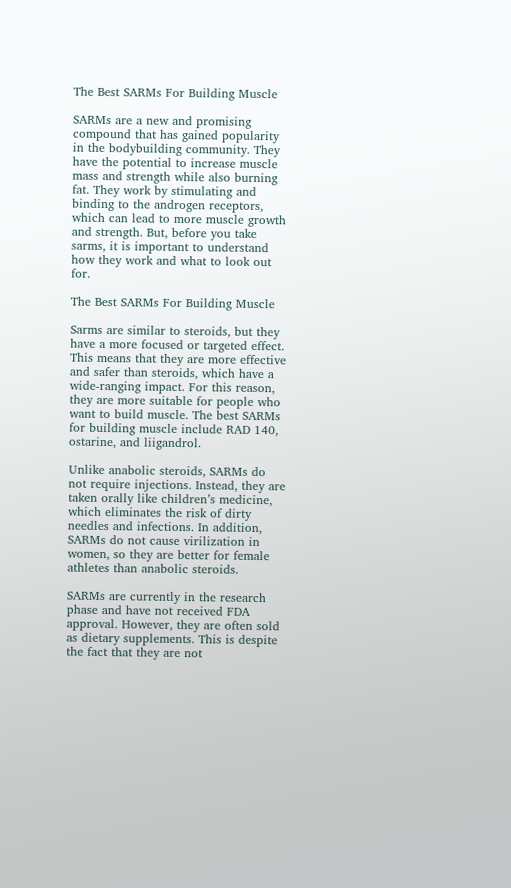The Best SARMs For Building Muscle

SARMs are a new and promising compound that has gained popularity in the bodybuilding community. They have the potential to increase muscle mass and strength while also burning fat. They work by stimulating and binding to the androgen receptors, which can lead to more muscle growth and strength. But, before you take sarms, it is important to understand how they work and what to look out for.

The Best SARMs For Building Muscle

Sarms are similar to steroids, but they have a more focused or targeted effect. This means that they are more effective and safer than steroids, which have a wide-ranging impact. For this reason, they are more suitable for people who want to build muscle. The best SARMs for building muscle include RAD 140, ostarine, and liigandrol.

Unlike anabolic steroids, SARMs do not require injections. Instead, they are taken orally like children’s medicine, which eliminates the risk of dirty needles and infections. In addition, SARMs do not cause virilization in women, so they are better for female athletes than anabolic steroids.

SARMs are currently in the research phase and have not received FDA approval. However, they are often sold as dietary supplements. This is despite the fact that they are not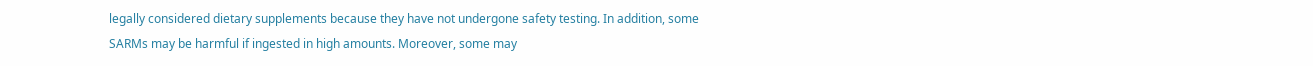legally considered dietary supplements because they have not undergone safety testing. In addition, some SARMs may be harmful if ingested in high amounts. Moreover, some may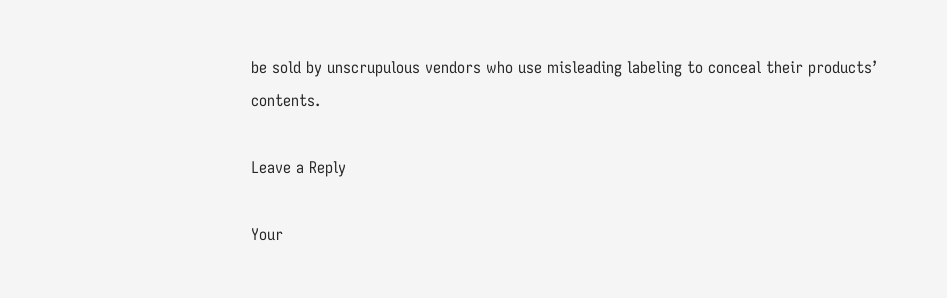be sold by unscrupulous vendors who use misleading labeling to conceal their products’ contents.

Leave a Reply

Your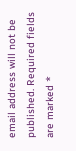email address will not be published. Required fields are marked *